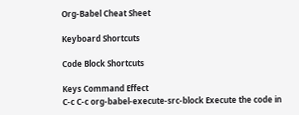Org-Babel Cheat Sheet

Keyboard Shortcuts

Code Block Shortcuts

Keys Command Effect
C-c C-c org-babel-execute-src-block Execute the code in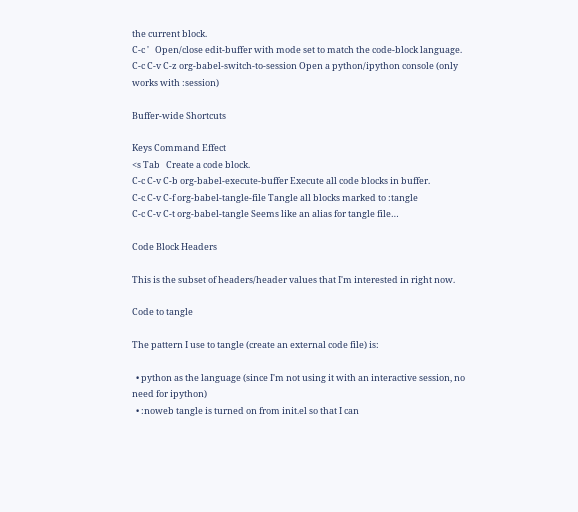the current block.
C-c '   Open/close edit-buffer with mode set to match the code-block language.
C-c C-v C-z org-babel-switch-to-session Open a python/ipython console (only works with :session)

Buffer-wide Shortcuts

Keys Command Effect
<s Tab   Create a code block.
C-c C-v C-b org-babel-execute-buffer Execute all code blocks in buffer.
C-c C-v C-f org-babel-tangle-file Tangle all blocks marked to :tangle
C-c C-v C-t org-babel-tangle Seems like an alias for tangle file…

Code Block Headers

This is the subset of headers/header values that I'm interested in right now.

Code to tangle

The pattern I use to tangle (create an external code file) is:

  • python as the language (since I'm not using it with an interactive session, no need for ipython)
  • :noweb tangle is turned on from init.el so that I can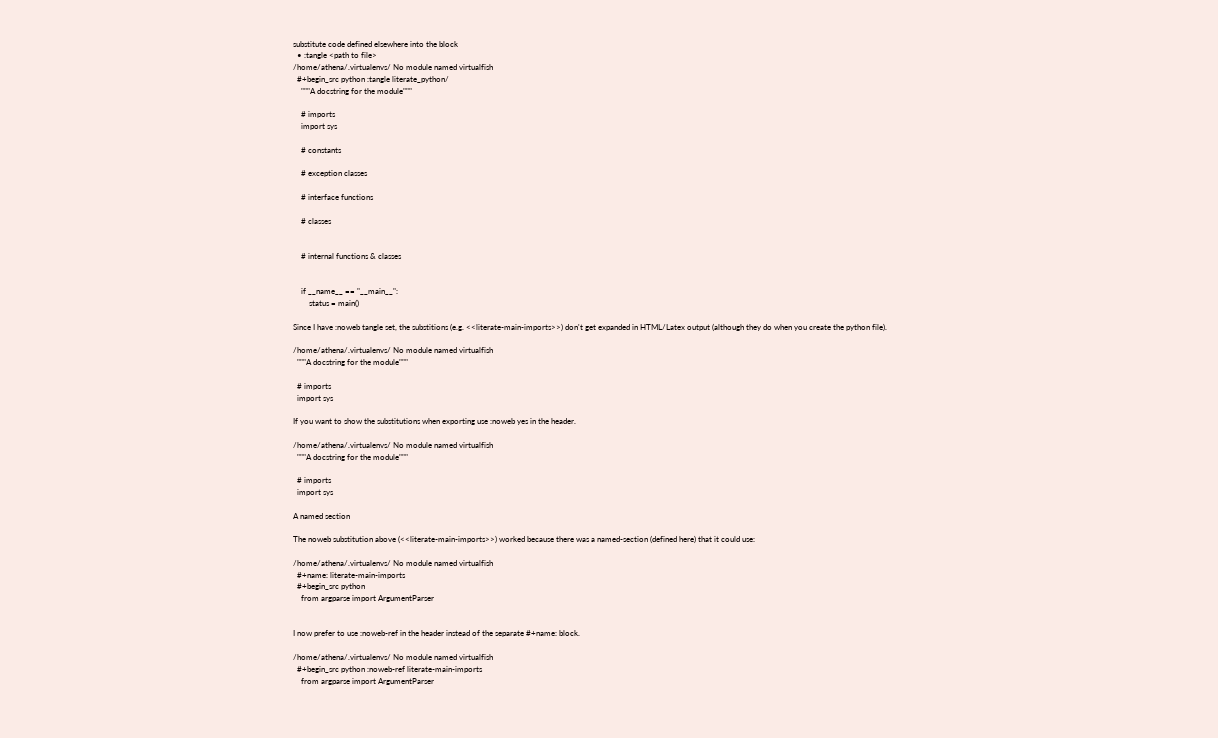substitute code defined elsewhere into the block
  • :tangle <path to file>
/home/athena/.virtualenvs/ No module named virtualfish
  #+begin_src python :tangle literate_python/
    """A docstring for the module"""

    # imports
    import sys

    # constants

    # exception classes

    # interface functions

    # classes


    # internal functions & classes


    if __name__ == "__main__":
        status = main()

Since I have :noweb tangle set, the substitions (e.g. <<literate-main-imports>>) don't get expanded in HTML/Latex output (although they do when you create the python file).

/home/athena/.virtualenvs/ No module named virtualfish
  """A docstring for the module"""

  # imports
  import sys

If you want to show the substitutions when exporting use :noweb yes in the header.

/home/athena/.virtualenvs/ No module named virtualfish
  """A docstring for the module"""

  # imports
  import sys

A named section

The noweb substitution above (<<literate-main-imports>>) worked because there was a named-section (defined here) that it could use:

/home/athena/.virtualenvs/ No module named virtualfish
  #+name: literate-main-imports
  #+begin_src python
    from argparse import ArgumentParser


I now prefer to use :noweb-ref in the header instead of the separate #+name: block.

/home/athena/.virtualenvs/ No module named virtualfish
  #+begin_src python :noweb-ref literate-main-imports
    from argparse import ArgumentParser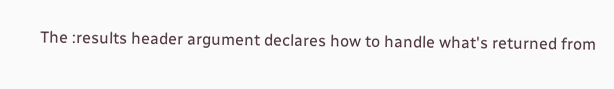The :results header argument declares how to handle what's returned from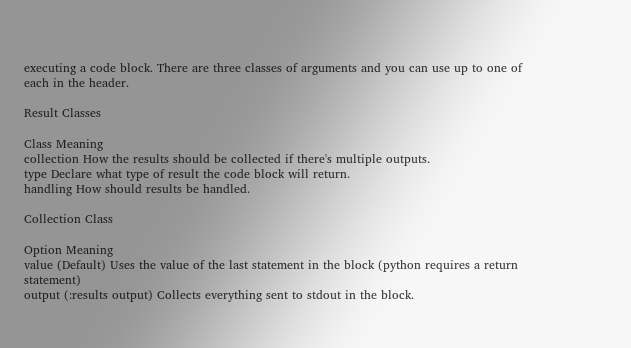executing a code block. There are three classes of arguments and you can use up to one of each in the header.

Result Classes

Class Meaning
collection How the results should be collected if there's multiple outputs.
type Declare what type of result the code block will return.
handling How should results be handled.

Collection Class

Option Meaning
value (Default) Uses the value of the last statement in the block (python requires a return statement)
output (:results output) Collects everything sent to stdout in the block.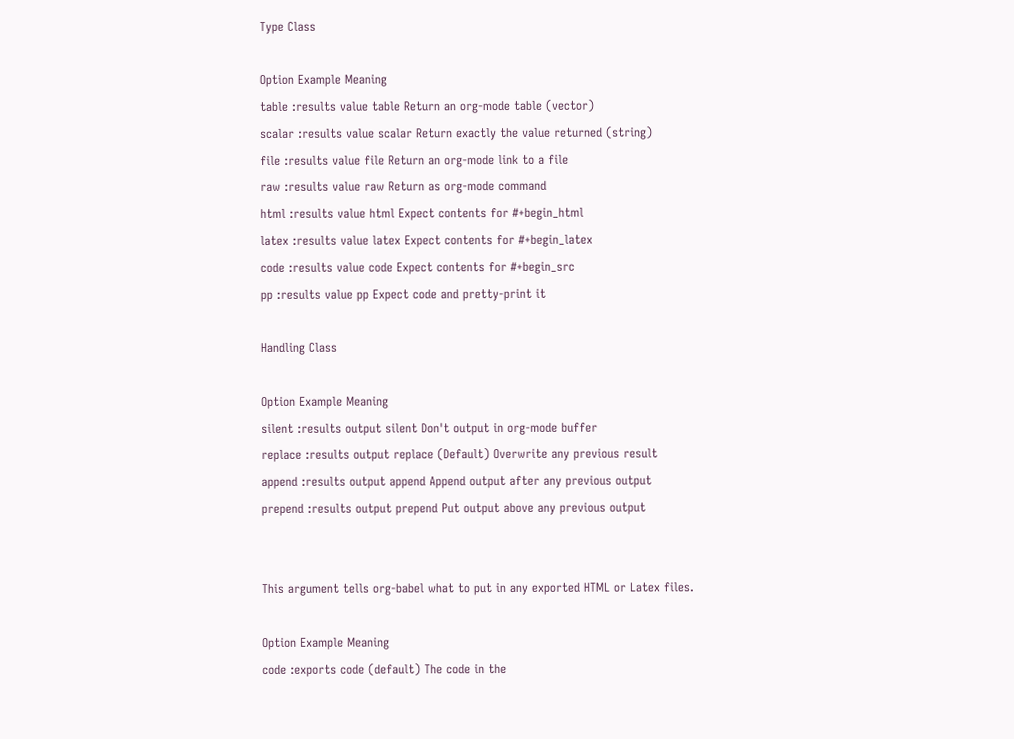Type Class

Option Example Meaning
table :results value table Return an org-mode table (vector)
scalar :results value scalar Return exactly the value returned (string)
file :results value file Return an org-mode link to a file
raw :results value raw Return as org-mode command
html :results value html Expect contents for #+begin_html
latex :results value latex Expect contents for #+begin_latex
code :results value code Expect contents for #+begin_src
pp :results value pp Expect code and pretty-print it

Handling Class

Option Example Meaning
silent :results output silent Don't output in org-mode buffer
replace :results output replace (Default) Overwrite any previous result
append :results output append Append output after any previous output
prepend :results output prepend Put output above any previous output


This argument tells org-babel what to put in any exported HTML or Latex files.

Option Example Meaning
code :exports code (default) The code in the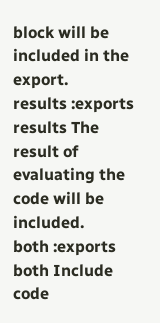block will be included in the export.
results :exports results The result of evaluating the code will be included.
both :exports both Include code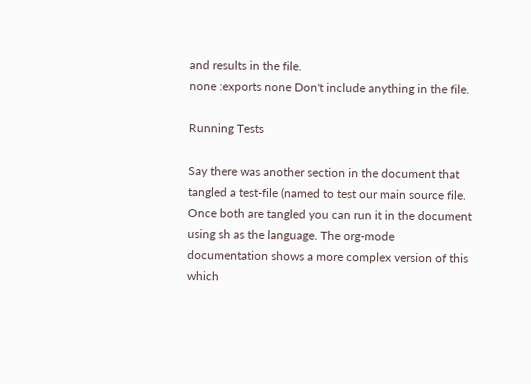and results in the file.
none :exports none Don't include anything in the file.

Running Tests

Say there was another section in the document that tangled a test-file (named to test our main source file. Once both are tangled you can run it in the document using sh as the language. The org-mode documentation shows a more complex version of this which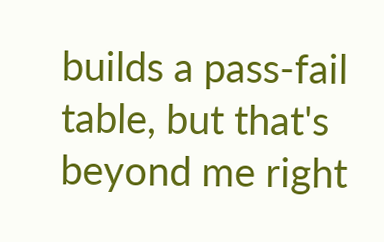builds a pass-fail table, but that's beyond me right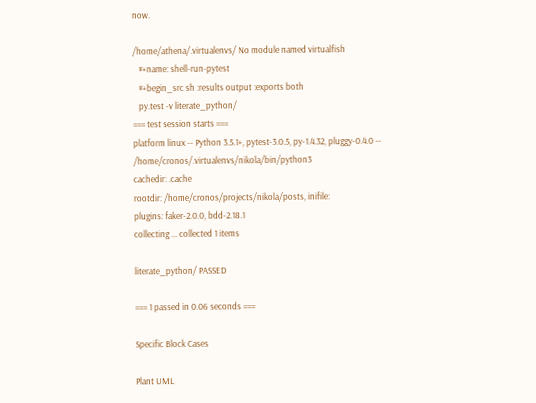now.

/home/athena/.virtualenvs/ No module named virtualfish
   #+name: shell-run-pytest
   #+begin_src sh :results output :exports both
   py.test -v literate_python/
=== test session starts ===
platform linux -- Python 3.5.1+, pytest-3.0.5, py-1.4.32, pluggy-0.4.0 -- /home/cronos/.virtualenvs/nikola/bin/python3
cachedir: .cache
rootdir: /home/cronos/projects/nikola/posts, inifile:
plugins: faker-2.0.0, bdd-2.18.1
collecting ... collected 1 items

literate_python/ PASSED

=== 1 passed in 0.06 seconds ===

Specific Block Cases

Plant UML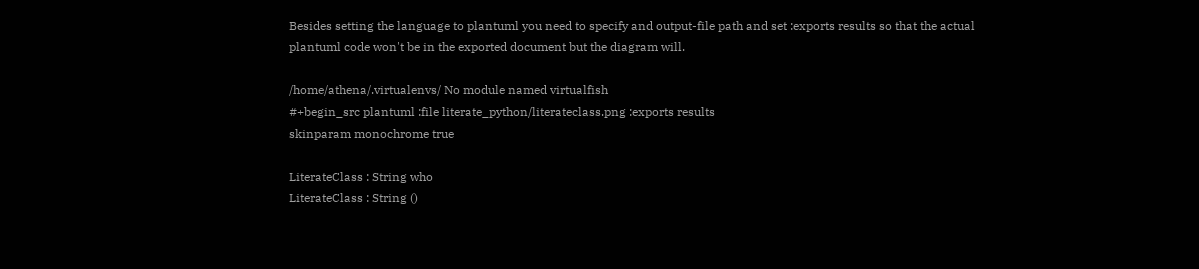Besides setting the language to plantuml you need to specify and output-file path and set :exports results so that the actual plantuml code won't be in the exported document but the diagram will.

/home/athena/.virtualenvs/ No module named virtualfish
#+begin_src plantuml :file literate_python/literateclass.png :exports results
skinparam monochrome true

LiterateClass : String who
LiterateClass : String ()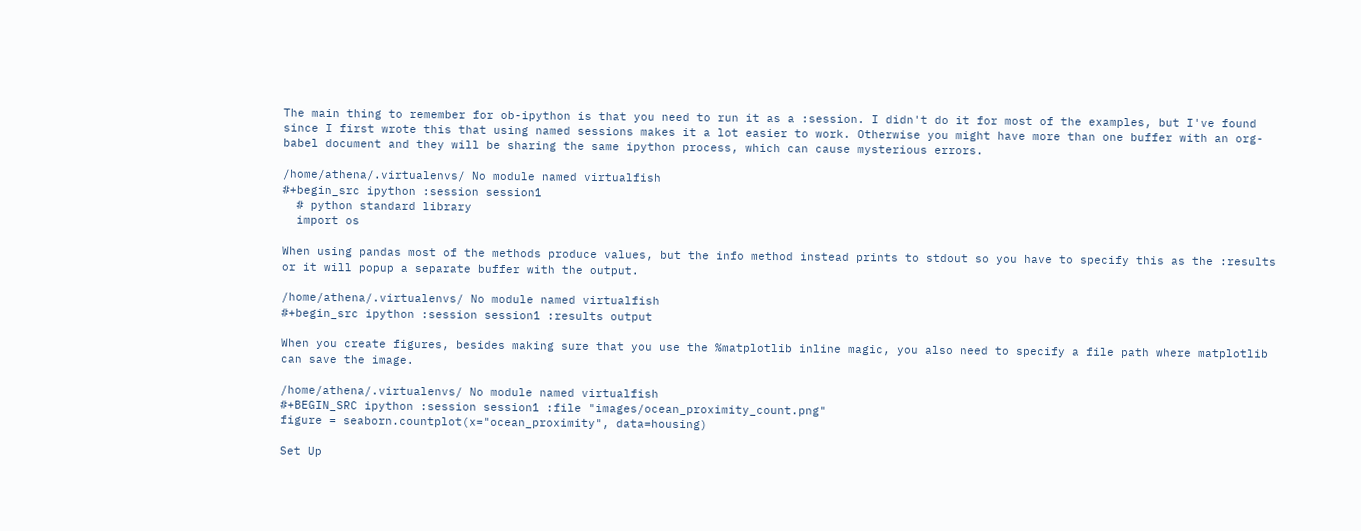The main thing to remember for ob-ipython is that you need to run it as a :session. I didn't do it for most of the examples, but I've found since I first wrote this that using named sessions makes it a lot easier to work. Otherwise you might have more than one buffer with an org-babel document and they will be sharing the same ipython process, which can cause mysterious errors.

/home/athena/.virtualenvs/ No module named virtualfish
#+begin_src ipython :session session1
  # python standard library
  import os

When using pandas most of the methods produce values, but the info method instead prints to stdout so you have to specify this as the :results or it will popup a separate buffer with the output.

/home/athena/.virtualenvs/ No module named virtualfish
#+begin_src ipython :session session1 :results output

When you create figures, besides making sure that you use the %matplotlib inline magic, you also need to specify a file path where matplotlib can save the image.

/home/athena/.virtualenvs/ No module named virtualfish
#+BEGIN_SRC ipython :session session1 :file "images/ocean_proximity_count.png"
figure = seaborn.countplot(x="ocean_proximity", data=housing)

Set Up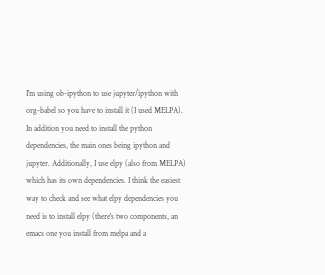I'm using ob-ipython to use jupyter/ipython with org-babel so you have to install it (I used MELPA). In addition you need to install the python dependencies, the main ones being ipython and jupyter. Additionally, I use elpy (also from MELPA) which has its own dependencies. I think the easiest way to check and see what elpy dependencies you need is to install elpy (there's two components, an emacs one you install from melpa and a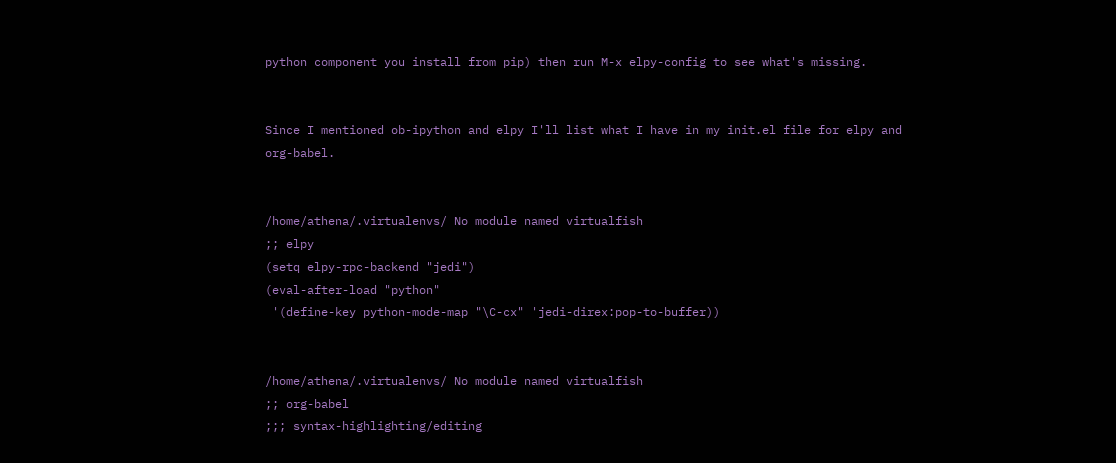python component you install from pip) then run M-x elpy-config to see what's missing.


Since I mentioned ob-ipython and elpy I'll list what I have in my init.el file for elpy and org-babel.


/home/athena/.virtualenvs/ No module named virtualfish
;; elpy
(setq elpy-rpc-backend "jedi")
(eval-after-load "python"
 '(define-key python-mode-map "\C-cx" 'jedi-direx:pop-to-buffer))


/home/athena/.virtualenvs/ No module named virtualfish
;; org-babel
;;; syntax-highlighting/editing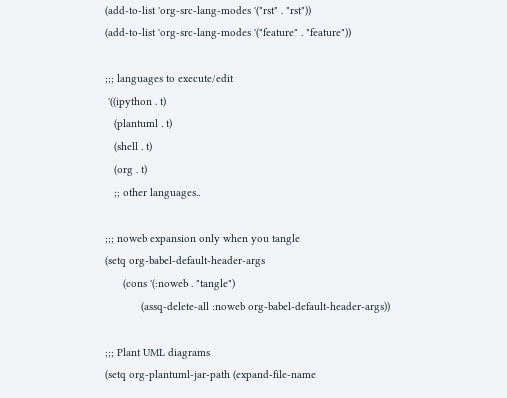(add-to-list 'org-src-lang-modes '("rst" . "rst"))
(add-to-list 'org-src-lang-modes '("feature" . "feature"))

;;; languages to execute/edit
 '((ipython . t)
   (plantuml . t)
   (shell . t)
   (org . t)
   ;; other languages..

;;; noweb expansion only when you tangle
(setq org-babel-default-header-args
      (cons '(:noweb . "tangle")
            (assq-delete-all :noweb org-babel-default-header-args))

;;; Plant UML diagrams
(setq org-plantuml-jar-path (expand-file-name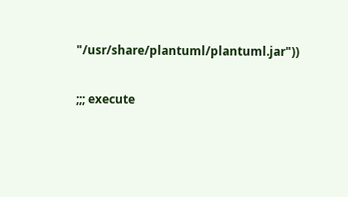"/usr/share/plantuml/plantuml.jar"))

;;; execute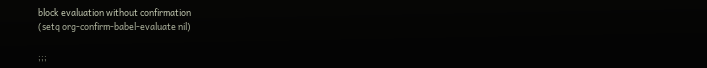block evaluation without confirmation
(setq org-confirm-babel-evaluate nil)

;;;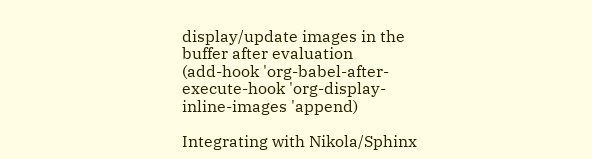display/update images in the buffer after evaluation
(add-hook 'org-babel-after-execute-hook 'org-display-inline-images 'append)

Integrating with Nikola/Sphinx